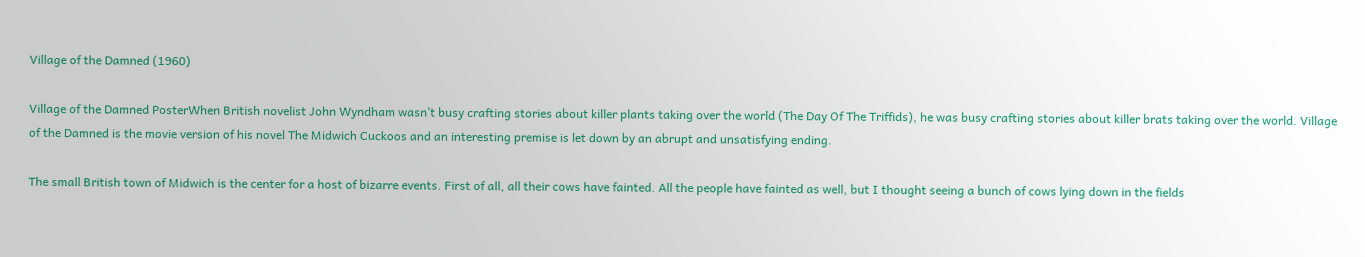Village of the Damned (1960)

Village of the Damned PosterWhen British novelist John Wyndham wasn’t busy crafting stories about killer plants taking over the world (The Day Of The Triffids), he was busy crafting stories about killer brats taking over the world. Village of the Damned is the movie version of his novel The Midwich Cuckoos and an interesting premise is let down by an abrupt and unsatisfying ending.

The small British town of Midwich is the center for a host of bizarre events. First of all, all their cows have fainted. All the people have fainted as well, but I thought seeing a bunch of cows lying down in the fields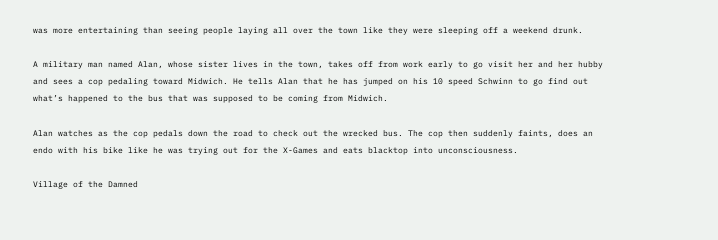was more entertaining than seeing people laying all over the town like they were sleeping off a weekend drunk.

A military man named Alan, whose sister lives in the town, takes off from work early to go visit her and her hubby and sees a cop pedaling toward Midwich. He tells Alan that he has jumped on his 10 speed Schwinn to go find out what’s happened to the bus that was supposed to be coming from Midwich.

Alan watches as the cop pedals down the road to check out the wrecked bus. The cop then suddenly faints, does an endo with his bike like he was trying out for the X-Games and eats blacktop into unconsciousness.

Village of the Damned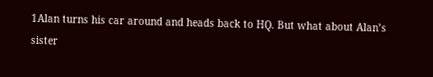1Alan turns his car around and heads back to HQ. But what about Alan’s sister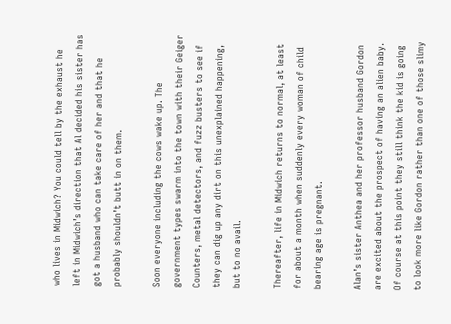who lives in Midwich? You could tell by the exhaust he left in Midwich’s direction that Al decided his sister has got a husband who can take care of her and that he probably shouldn’t butt in on them.

Soon everyone including the cows wake up. The government types swarm into the town with their Geiger Counters, metal detectors, and fuzz busters to see if they can dig up any dirt on this unexplained happening, but to no avail.

Thereafter, life in Midwich returns to normal, at least for about a month when suddenly every woman of child bearing age is pregnant.

Alan’s sister Anthea and her professor husband Gordon are excited about the prospect of having an alien baby. Of course at this point they still think the kid is going to look more like Gordon rather than one of those slimy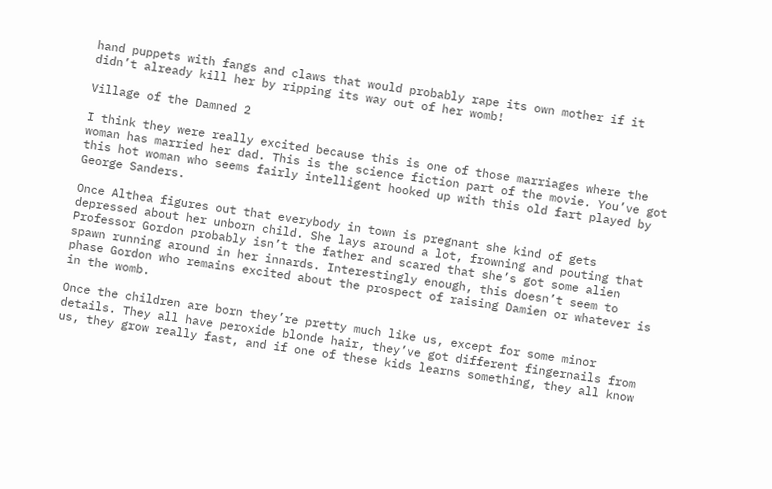hand puppets with fangs and claws that would probably rape its own mother if it didn’t already kill her by ripping its way out of her womb!

Village of the Damned 2

I think they were really excited because this is one of those marriages where the woman has married her dad. This is the science fiction part of the movie. You’ve got this hot woman who seems fairly intelligent hooked up with this old fart played by George Sanders.

Once Althea figures out that everybody in town is pregnant she kind of gets depressed about her unborn child. She lays around a lot, frowning and pouting that Professor Gordon probably isn’t the father and scared that she’s got some alien spawn running around in her innards. Interestingly enough, this doesn’t seem to phase Gordon who remains excited about the prospect of raising Damien or whatever is in the womb.

Once the children are born they’re pretty much like us, except for some minor details. They all have peroxide blonde hair, they’ve got different fingernails from us, they grow really fast, and if one of these kids learns something, they all know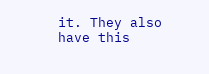it. They also have this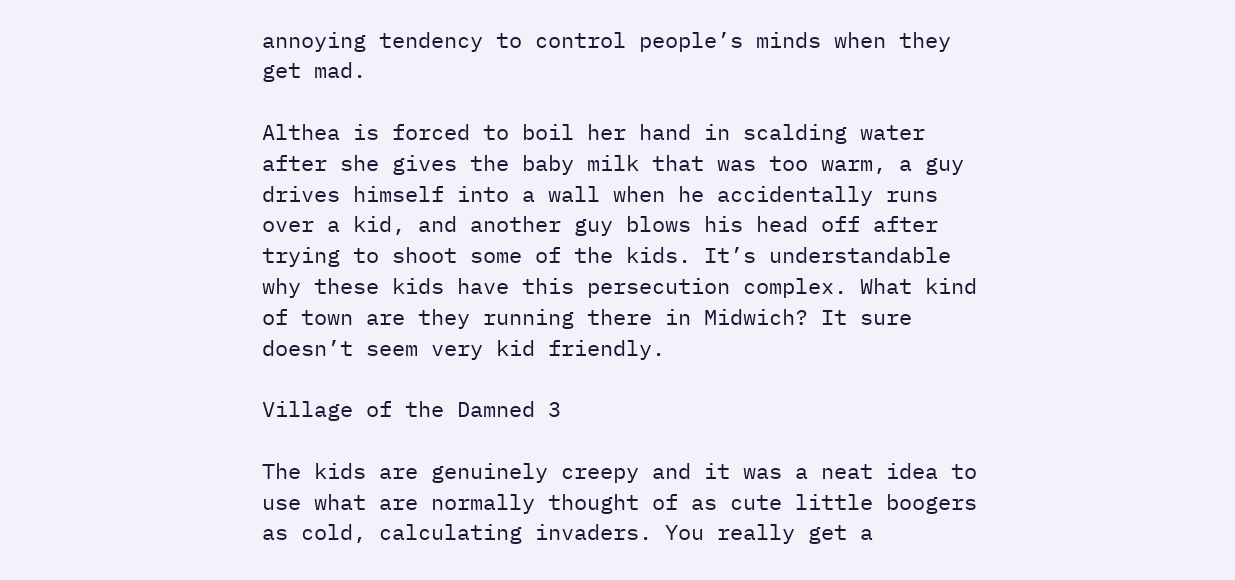annoying tendency to control people’s minds when they get mad.

Althea is forced to boil her hand in scalding water after she gives the baby milk that was too warm, a guy drives himself into a wall when he accidentally runs over a kid, and another guy blows his head off after trying to shoot some of the kids. It’s understandable why these kids have this persecution complex. What kind of town are they running there in Midwich? It sure doesn’t seem very kid friendly.

Village of the Damned 3

The kids are genuinely creepy and it was a neat idea to use what are normally thought of as cute little boogers as cold, calculating invaders. You really get a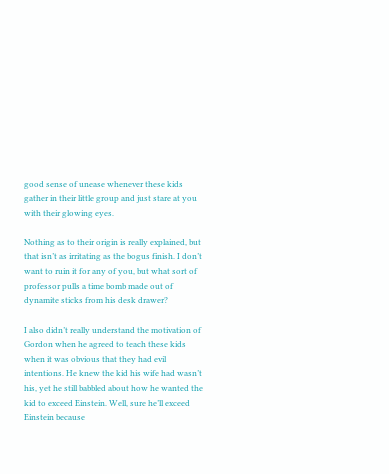good sense of unease whenever these kids gather in their little group and just stare at you with their glowing eyes.

Nothing as to their origin is really explained, but that isn’t as irritating as the bogus finish. I don’t want to ruin it for any of you, but what sort of professor pulls a time bomb made out of dynamite sticks from his desk drawer?

I also didn’t really understand the motivation of Gordon when he agreed to teach these kids when it was obvious that they had evil intentions. He knew the kid his wife had wasn’t his, yet he still babbled about how he wanted the kid to exceed Einstein. Well, sure he’ll exceed Einstein because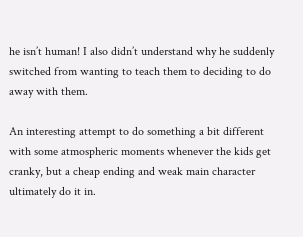he isn’t human! I also didn’t understand why he suddenly switched from wanting to teach them to deciding to do away with them.

An interesting attempt to do something a bit different with some atmospheric moments whenever the kids get cranky, but a cheap ending and weak main character ultimately do it in.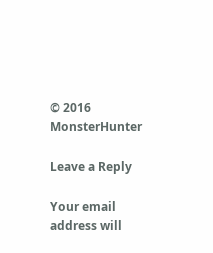© 2016 MonsterHunter

Leave a Reply

Your email address will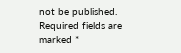not be published. Required fields are marked *